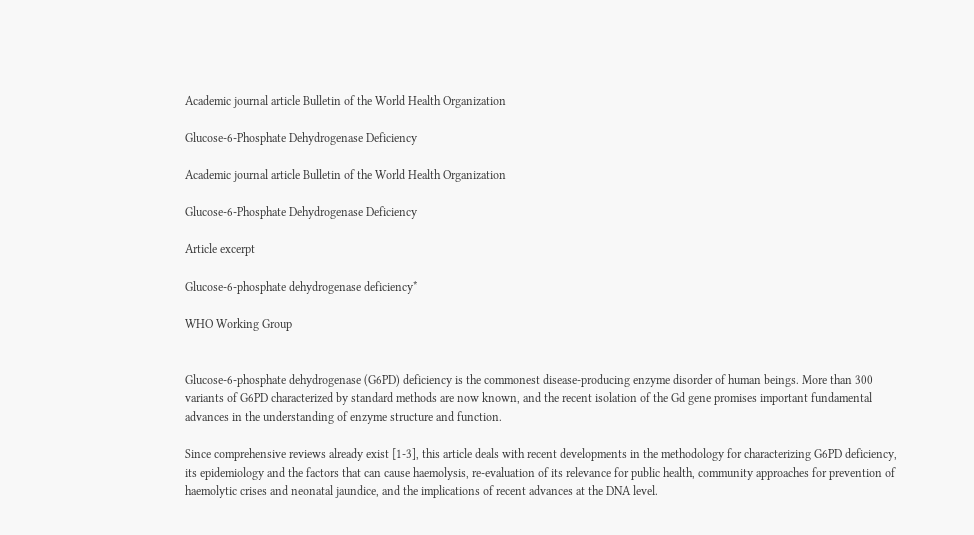Academic journal article Bulletin of the World Health Organization

Glucose-6-Phosphate Dehydrogenase Deficiency

Academic journal article Bulletin of the World Health Organization

Glucose-6-Phosphate Dehydrogenase Deficiency

Article excerpt

Glucose-6-phosphate dehydrogenase deficiency*

WHO Working Group


Glucose-6-phosphate dehydrogenase (G6PD) deficiency is the commonest disease-producing enzyme disorder of human beings. More than 300 variants of G6PD characterized by standard methods are now known, and the recent isolation of the Gd gene promises important fundamental advances in the understanding of enzyme structure and function.

Since comprehensive reviews already exist [1-3], this article deals with recent developments in the methodology for characterizing G6PD deficiency, its epidemiology and the factors that can cause haemolysis, re-evaluation of its relevance for public health, community approaches for prevention of haemolytic crises and neonatal jaundice, and the implications of recent advances at the DNA level.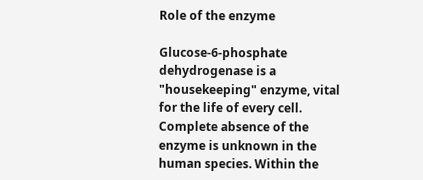Role of the enzyme

Glucose-6-phosphate dehydrogenase is a "housekeeping" enzyme, vital for the life of every cell. Complete absence of the enzyme is unknown in the human species. Within the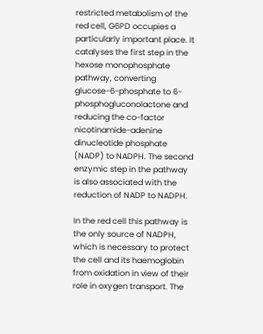restricted metabolism of the red cell, G6PD occupies a particularly important place. It catalyses the first step in the hexose monophosphate pathway, converting glucose-6-phosphate to 6-phosphogluconolactone and reducing the co-factor nicotinamide-adenine dinucleotide phosphate (NADP) to NADPH. The second enzymic step in the pathway is also associated with the reduction of NADP to NADPH.

In the red cell this pathway is the only source of NADPH, which is necessary to protect the cell and its haemoglobin from oxidation in view of their role in oxygen transport. The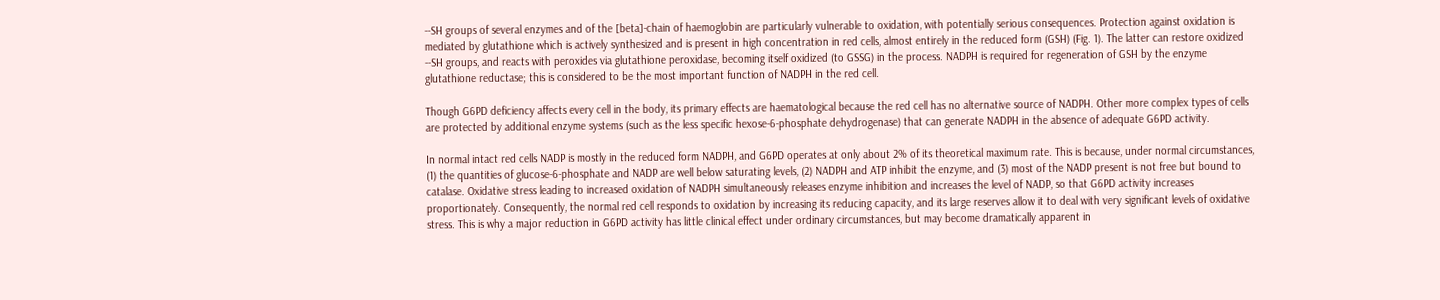--SH groups of several enzymes and of the [beta]-chain of haemoglobin are particularly vulnerable to oxidation, with potentially serious consequences. Protection against oxidation is mediated by glutathione which is actively synthesized and is present in high concentration in red cells, almost entirely in the reduced form (GSH) (Fig. 1). The latter can restore oxidized --SH groups, and reacts with peroxides via glutathione peroxidase, becoming itself oxidized (to GSSG) in the process. NADPH is required for regeneration of GSH by the enzyme glutathione reductase; this is considered to be the most important function of NADPH in the red cell.

Though G6PD deficiency affects every cell in the body, its primary effects are haematological because the red cell has no alternative source of NADPH. Other more complex types of cells are protected by additional enzyme systems (such as the less specific hexose-6-phosphate dehydrogenase) that can generate NADPH in the absence of adequate G6PD activity.

In normal intact red cells NADP is mostly in the reduced form NADPH, and G6PD operates at only about 2% of its theoretical maximum rate. This is because, under normal circumstances, (1) the quantities of glucose-6-phosphate and NADP are well below saturating levels, (2) NADPH and ATP inhibit the enzyme, and (3) most of the NADP present is not free but bound to catalase. Oxidative stress leading to increased oxidation of NADPH simultaneously releases enzyme inhibition and increases the level of NADP, so that G6PD activity increases proportionately. Consequently, the normal red cell responds to oxidation by increasing its reducing capacity, and its large reserves allow it to deal with very significant levels of oxidative stress. This is why a major reduction in G6PD activity has little clinical effect under ordinary circumstances, but may become dramatically apparent in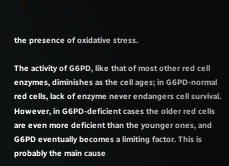the presence of oxidative stress.

The activity of G6PD, like that of most other red cell enzymes, diminishes as the cell ages; in G6PD-normal red cells, lack of enzyme never endangers cell survival. However, in G6PD-deficient cases the older red cells are even more deficient than the younger ones, and G6PD eventually becomes a limiting factor. This is probably the main cause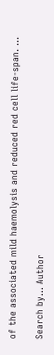of the associated mild haemolysis and reduced red cell life-span. …

Search by... Author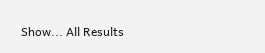Show... All Results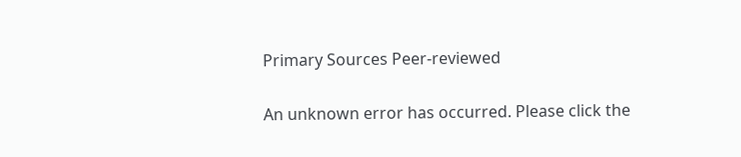Primary Sources Peer-reviewed


An unknown error has occurred. Please click the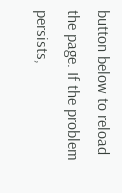button below to reload the page. If the problem persists,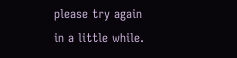please try again in a little while.